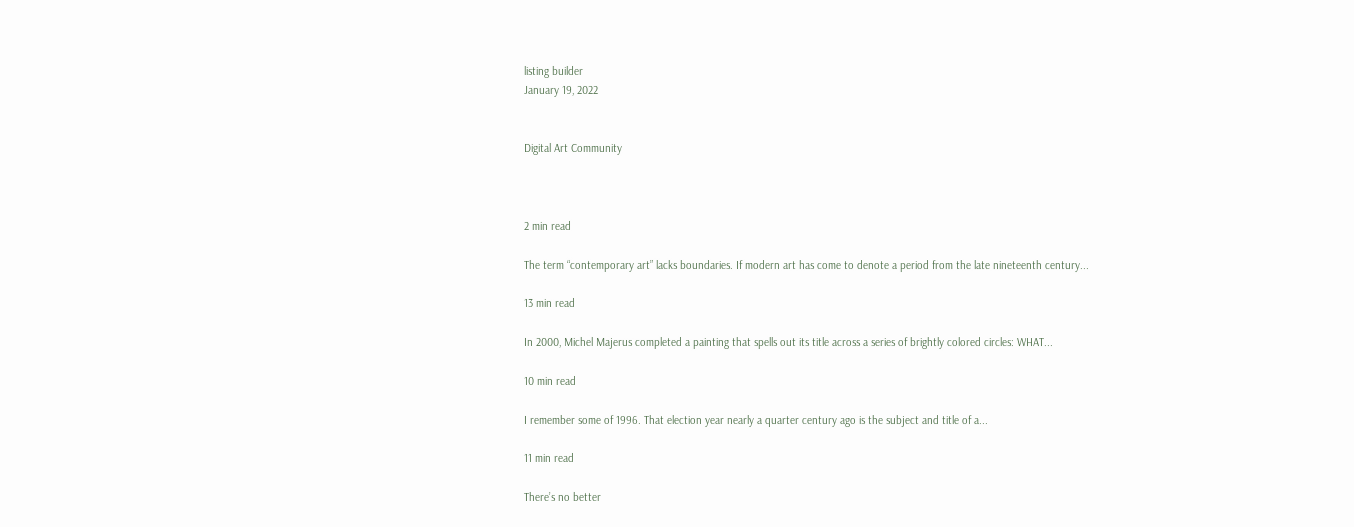listing builder
January 19, 2022


Digital Art Community



2 min read

The term “contemporary art” lacks boundaries. If modern art has come to denote a period from the late nineteenth century...

13 min read

In 2000, Michel Majerus completed a painting that spells out its title across a series of brightly colored circles: WHAT...

10 min read

I remember some of 1996. That election year nearly a quarter century ago is the subject and title of a...

11 min read

There’s no better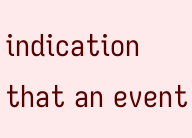indication that an event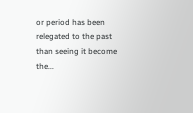or period has been relegated to the past than seeing it become the...